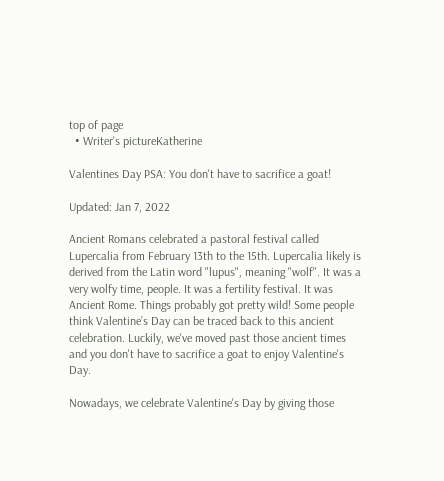top of page
  • Writer's pictureKatherine

Valentines Day PSA: You don't have to sacrifice a goat!

Updated: Jan 7, 2022

Ancient Romans celebrated a pastoral festival called Lupercalia from February 13th to the 15th. Lupercalia likely is derived from the Latin word "lupus", meaning "wolf". It was a very wolfy time, people. It was a fertility festival. It was Ancient Rome. Things probably got pretty wild! Some people think Valentine’s Day can be traced back to this ancient celebration. Luckily, we've moved past those ancient times and you don't have to sacrifice a goat to enjoy Valentine's Day.

Nowadays, we celebrate Valentine's Day by giving those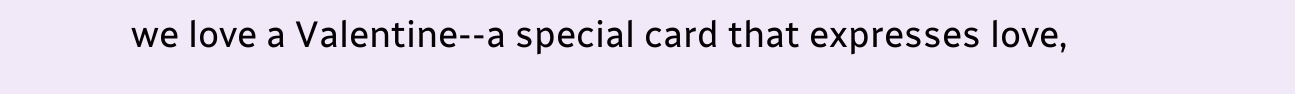we love a Valentine--a special card that expresses love,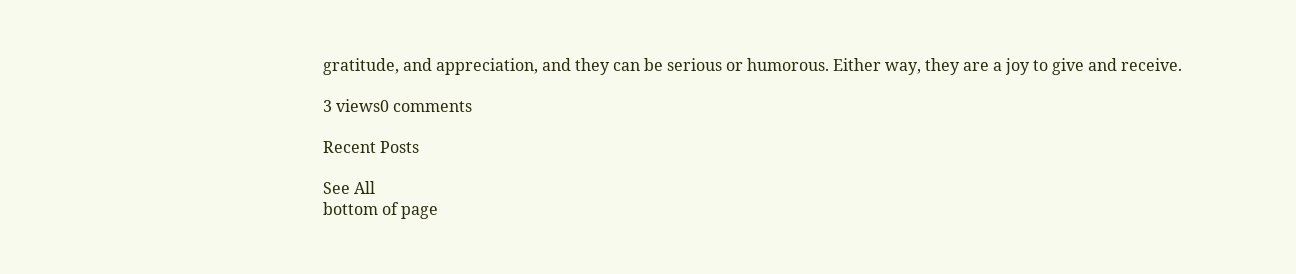gratitude, and appreciation, and they can be serious or humorous. Either way, they are a joy to give and receive.

3 views0 comments

Recent Posts

See All
bottom of page